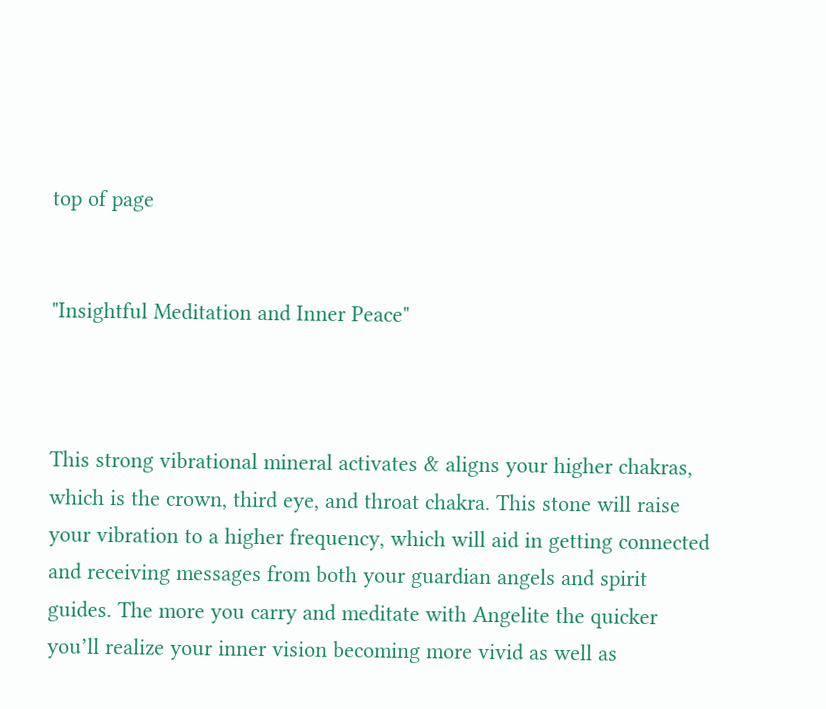top of page


"Insightful Meditation and Inner Peace"



This strong vibrational mineral activates & aligns your higher chakras, which is the crown, third eye, and throat chakra. This stone will raise your vibration to a higher frequency, which will aid in getting connected and receiving messages from both your guardian angels and spirit guides. The more you carry and meditate with Angelite the quicker you’ll realize your inner vision becoming more vivid as well as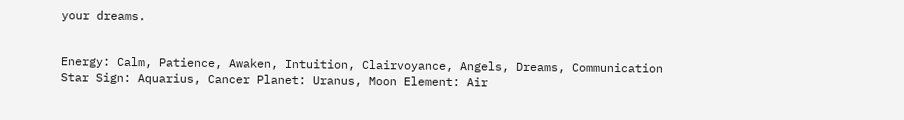your dreams.


Energy: Calm, Patience, Awaken, Intuition, Clairvoyance, Angels, Dreams, Communication Star Sign: Aquarius, Cancer Planet: Uranus, Moon Element: Air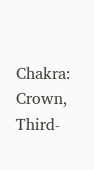Chakra: Crown, Third-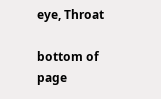eye, Throat

bottom of page